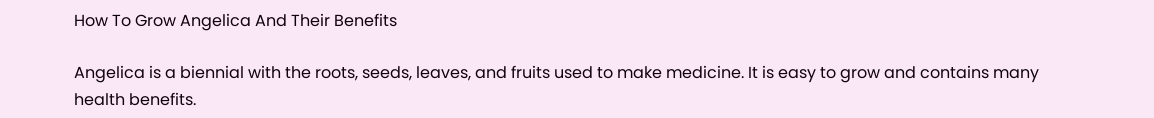How To Grow Angelica And Their Benefits

Angelica is a biennial with the roots, seeds, leaves, and fruits used to make medicine. It is easy to grow and contains many health benefits.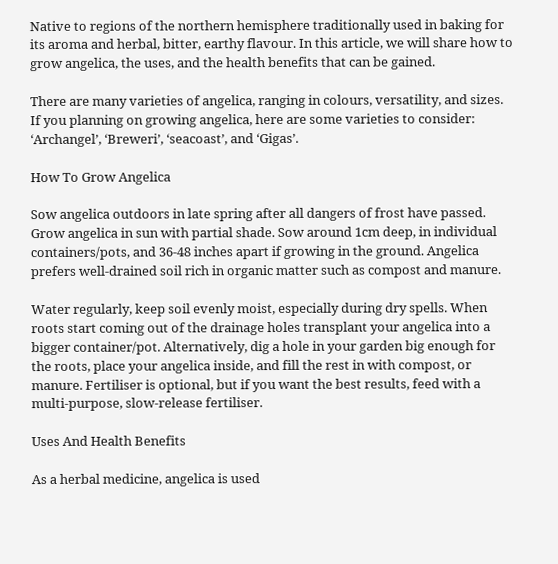Native to regions of the northern hemisphere traditionally used in baking for its aroma and herbal, bitter, earthy flavour. In this article, we will share how to grow angelica, the uses, and the health benefits that can be gained.

There are many varieties of angelica, ranging in colours, versatility, and sizes. If you planning on growing angelica, here are some varieties to consider: ‘Archangel’, ‘Breweri’, ‘seacoast’, and ‘Gigas’.

How To Grow Angelica

Sow angelica outdoors in late spring after all dangers of frost have passed. Grow angelica in sun with partial shade. Sow around 1cm deep, in individual containers/pots, and 36-48 inches apart if growing in the ground. Angelica prefers well-drained soil rich in organic matter such as compost and manure.

Water regularly, keep soil evenly moist, especially during dry spells. When roots start coming out of the drainage holes transplant your angelica into a bigger container/pot. Alternatively, dig a hole in your garden big enough for the roots, place your angelica inside, and fill the rest in with compost, or manure. Fertiliser is optional, but if you want the best results, feed with a multi-purpose, slow-release fertiliser.

Uses And Health Benefits

As a herbal medicine, angelica is used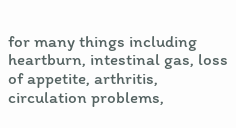for many things including heartburn, intestinal gas, loss of appetite, arthritis, circulation problems,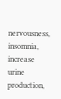nervousness, insomnia, increase urine production,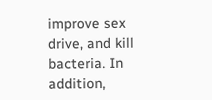improve sex drive, and kill bacteria. In addition,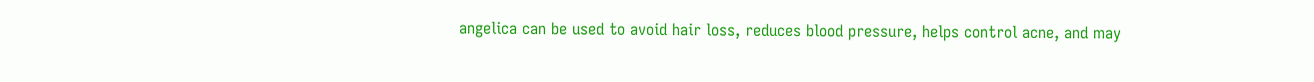angelica can be used to avoid hair loss, reduces blood pressure, helps control acne, and may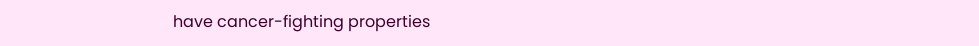have cancer-fighting properties